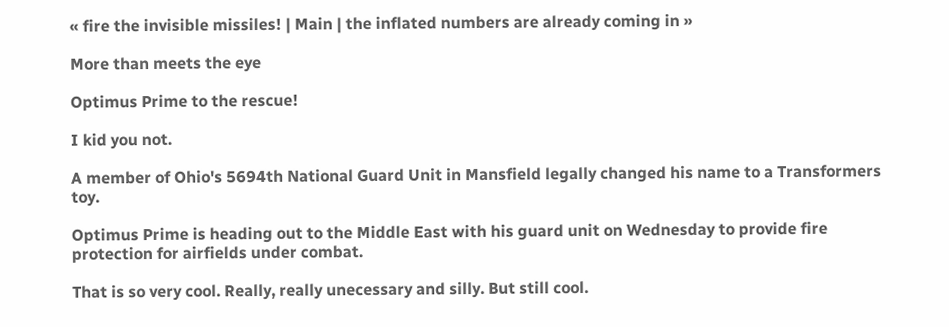« fire the invisible missiles! | Main | the inflated numbers are already coming in »

More than meets the eye

Optimus Prime to the rescue!

I kid you not.

A member of Ohio's 5694th National Guard Unit in Mansfield legally changed his name to a Transformers toy.

Optimus Prime is heading out to the Middle East with his guard unit on Wednesday to provide fire protection for airfields under combat.

That is so very cool. Really, really unecessary and silly. But still cool.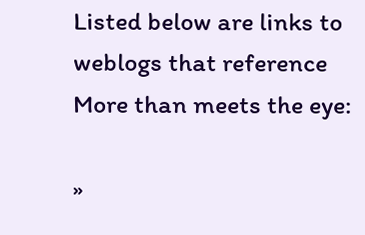Listed below are links to weblogs that reference More than meets the eye:

»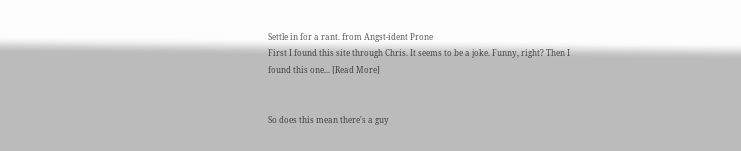Settle in for a rant. from Angst-ident Prone
First I found this site through Chris. It seems to be a joke. Funny, right? Then I found this one... [Read More]


So does this mean there's a guy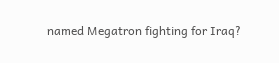named Megatron fighting for Iraq?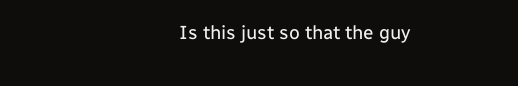Is this just so that the guy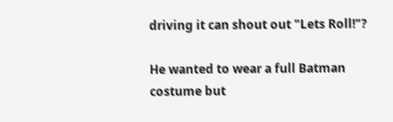driving it can shout out "Lets Roll!"?

He wanted to wear a full Batman costume but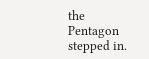the Pentagon stepped in.